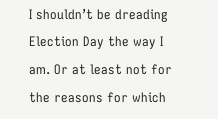I shouldn’t be dreading Election Day the way I am. Or at least not for the reasons for which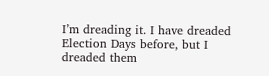I’m dreading it. I have dreaded Election Days before, but I dreaded them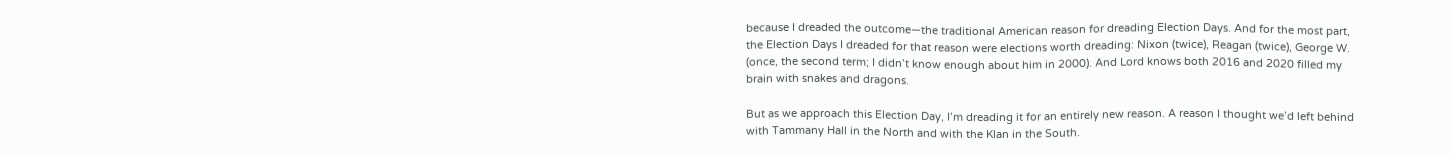because I dreaded the outcome—the traditional American reason for dreading Election Days. And for the most part, the Election Days I dreaded for that reason were elections worth dreading: Nixon (twice), Reagan (twice), George W. (once, the second term; I didn’t know enough about him in 2000). And Lord knows both 2016 and 2020 filled my brain with snakes and dragons.

But as we approach this Election Day, I’m dreading it for an entirely new reason. A reason I thought we’d left behind with Tammany Hall in the North and with the Klan in the South.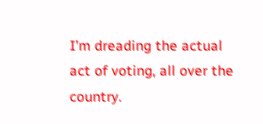I’m dreading the actual act of voting, all over the country.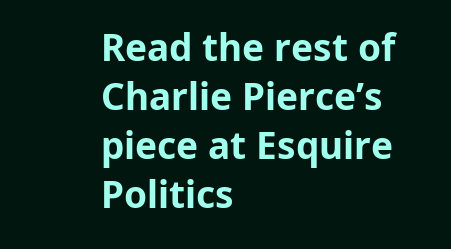Read the rest of Charlie Pierce’s piece at Esquire Politics